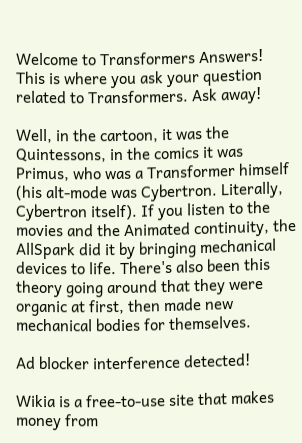Welcome to Transformers Answers! This is where you ask your question related to Transformers. Ask away!

Well, in the cartoon, it was the Quintessons, in the comics it was Primus, who was a Transformer himself (his alt-mode was Cybertron. Literally, Cybertron itself). If you listen to the movies and the Animated continuity, the AllSpark did it by bringing mechanical devices to life. There's also been this theory going around that they were organic at first, then made new mechanical bodies for themselves.

Ad blocker interference detected!

Wikia is a free-to-use site that makes money from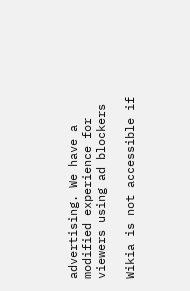advertising. We have a modified experience for viewers using ad blockers

Wikia is not accessible if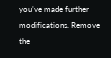you’ve made further modifications. Remove the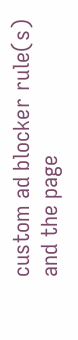custom ad blocker rule(s) and the page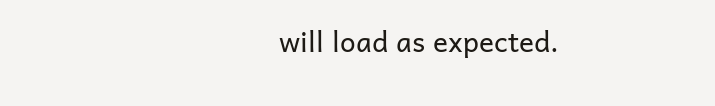will load as expected.